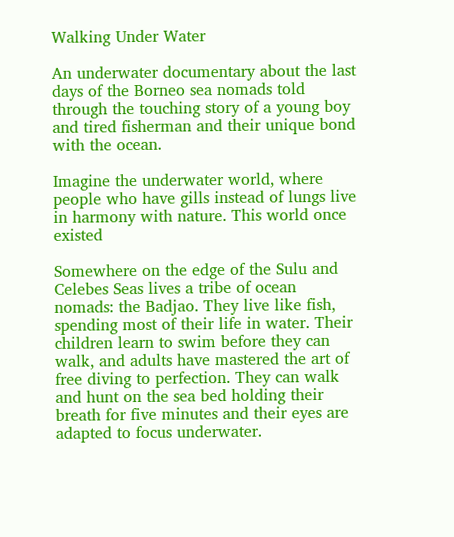Walking Under Water

An underwater documentary about the last days of the Borneo sea nomads told through the touching story of a young boy and tired fisherman and their unique bond with the ocean.

Imagine the underwater world, where people who have gills instead of lungs live in harmony with nature. This world once existed

Somewhere on the edge of the Sulu and Celebes Seas lives a tribe of ocean nomads: the Badjao. They live like fish, spending most of their life in water. Their children learn to swim before they can walk, and adults have mastered the art of free diving to perfection. They can walk and hunt on the sea bed holding their breath for five minutes and their eyes are adapted to focus underwater.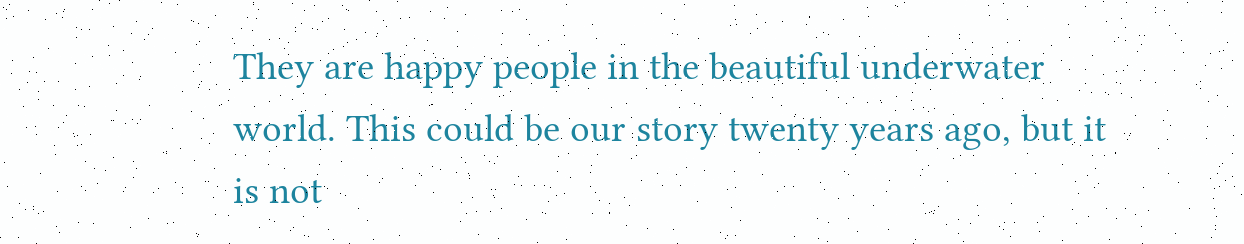They are happy people in the beautiful underwater world. This could be our story twenty years ago, but it is not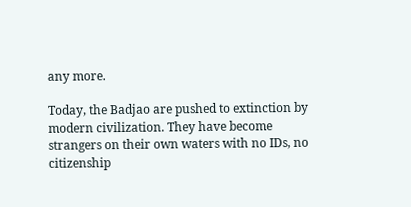any more.

Today, the Badjao are pushed to extinction by modern civilization. They have become strangers on their own waters with no IDs, no citizenship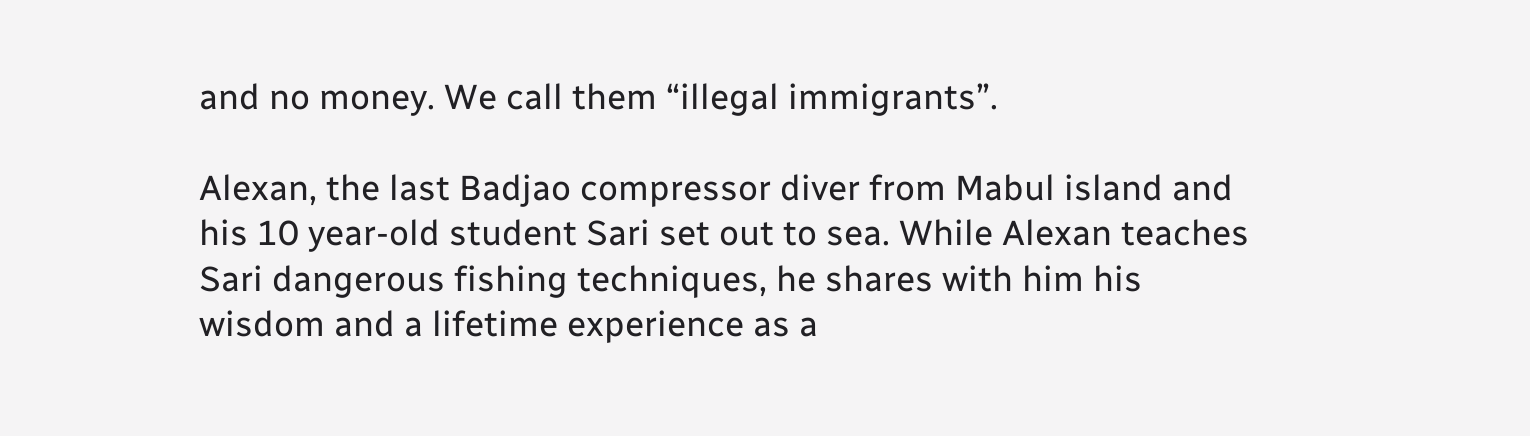and no money. We call them “illegal immigrants”.

Alexan, the last Badjao compressor diver from Mabul island and his 10 year-old student Sari set out to sea. While Alexan teaches Sari dangerous fishing techniques, he shares with him his wisdom and a lifetime experience as a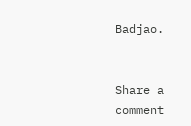Badjao.


Share a comment